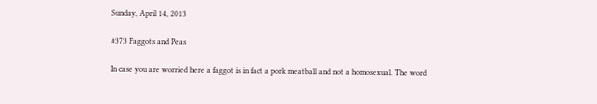Sunday, April 14, 2013

#373 Faggots and Peas

In case you are worried here a faggot is in fact a pork meatball and not a homosexual. The word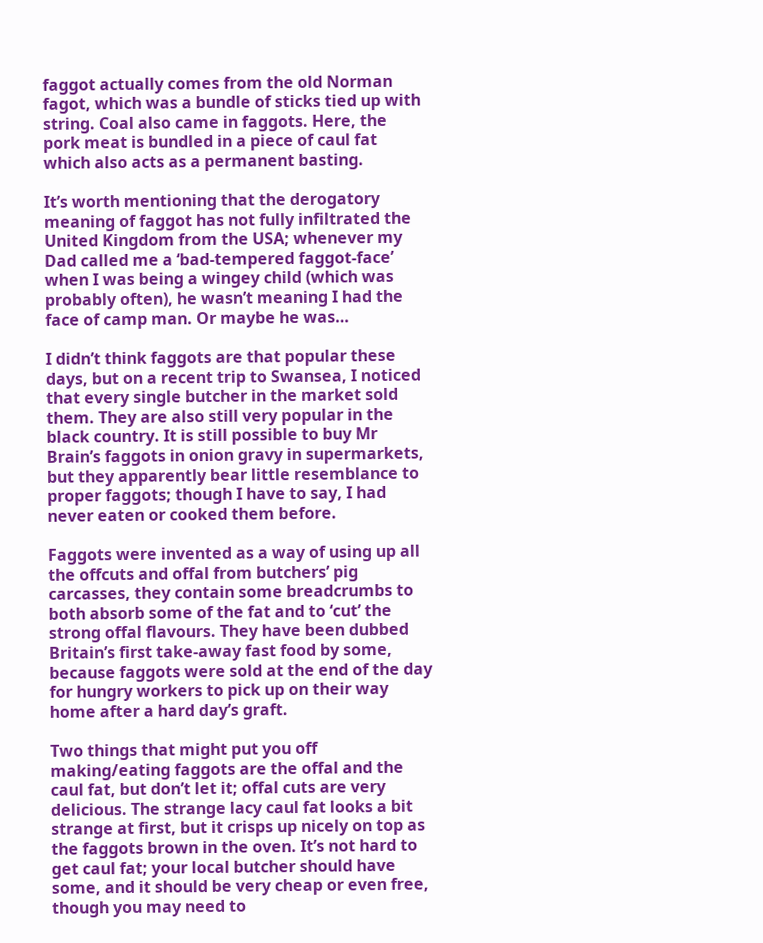faggot actually comes from the old Norman fagot, which was a bundle of sticks tied up with string. Coal also came in faggots. Here, the pork meat is bundled in a piece of caul fat which also acts as a permanent basting.

It’s worth mentioning that the derogatory meaning of faggot has not fully infiltrated the United Kingdom from the USA; whenever my Dad called me a ‘bad-tempered faggot-face’ when I was being a wingey child (which was probably often), he wasn’t meaning I had the face of camp man. Or maybe he was…

I didn’t think faggots are that popular these days, but on a recent trip to Swansea, I noticed that every single butcher in the market sold them. They are also still very popular in the black country. It is still possible to buy Mr Brain’s faggots in onion gravy in supermarkets, but they apparently bear little resemblance to proper faggots; though I have to say, I had never eaten or cooked them before.

Faggots were invented as a way of using up all the offcuts and offal from butchers’ pig carcasses, they contain some breadcrumbs to both absorb some of the fat and to ‘cut’ the strong offal flavours. They have been dubbed Britain’s first take-away fast food by some, because faggots were sold at the end of the day for hungry workers to pick up on their way home after a hard day’s graft.

Two things that might put you off making/eating faggots are the offal and the caul fat, but don’t let it; offal cuts are very delicious. The strange lacy caul fat looks a bit strange at first, but it crisps up nicely on top as the faggots brown in the oven. It’s not hard to get caul fat; your local butcher should have some, and it should be very cheap or even free, though you may need to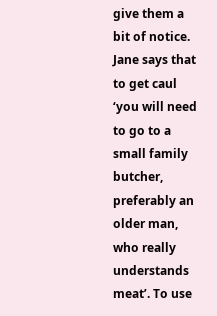give them a bit of notice. Jane says that to get caul ‘you will need to go to a small family butcher, preferably an older man, who really understands meat’. To use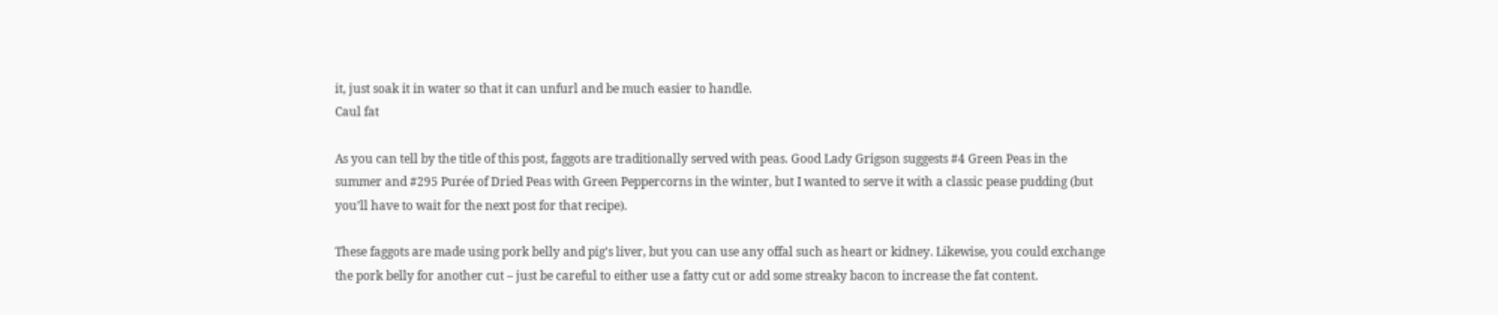it, just soak it in water so that it can unfurl and be much easier to handle.
Caul fat

As you can tell by the title of this post, faggots are traditionally served with peas. Good Lady Grigson suggests #4 Green Peas in the summer and #295 Purée of Dried Peas with Green Peppercorns in the winter, but I wanted to serve it with a classic pease pudding (but you’ll have to wait for the next post for that recipe).

These faggots are made using pork belly and pig’s liver, but you can use any offal such as heart or kidney. Likewise, you could exchange the pork belly for another cut – just be careful to either use a fatty cut or add some streaky bacon to increase the fat content.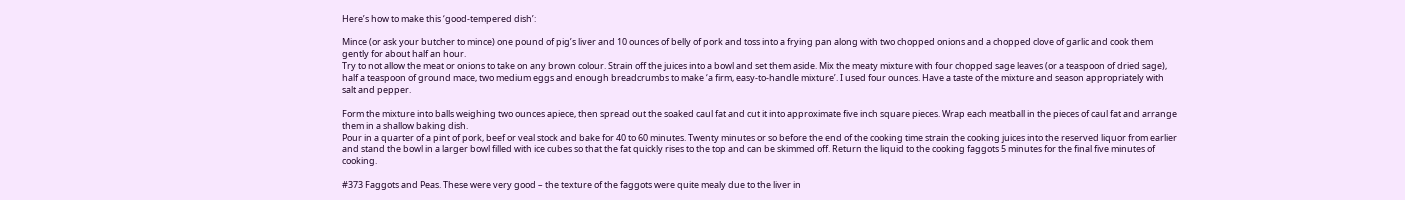Here’s how to make this ‘good-tempered dish’:

Mince (or ask your butcher to mince) one pound of pig’s liver and 10 ounces of belly of pork and toss into a frying pan along with two chopped onions and a chopped clove of garlic and cook them gently for about half an hour.
Try to not allow the meat or onions to take on any brown colour. Strain off the juices into a bowl and set them aside. Mix the meaty mixture with four chopped sage leaves (or a teaspoon of dried sage), half a teaspoon of ground mace, two medium eggs and enough breadcrumbs to make ‘a firm, easy-to-handle mixture’. I used four ounces. Have a taste of the mixture and season appropriately with salt and pepper.

Form the mixture into balls weighing two ounces apiece, then spread out the soaked caul fat and cut it into approximate five inch square pieces. Wrap each meatball in the pieces of caul fat and arrange them in a shallow baking dish.
Pour in a quarter of a pint of pork, beef or veal stock and bake for 40 to 60 minutes. Twenty minutes or so before the end of the cooking time strain the cooking juices into the reserved liquor from earlier and stand the bowl in a larger bowl filled with ice cubes so that the fat quickly rises to the top and can be skimmed off. Return the liquid to the cooking faggots 5 minutes for the final five minutes of cooking.

#373 Faggots and Peas. These were very good – the texture of the faggots were quite mealy due to the liver in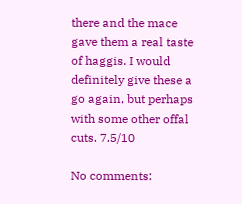there and the mace gave them a real taste of haggis. I would definitely give these a go again, but perhaps with some other offal cuts. 7.5/10

No comments: